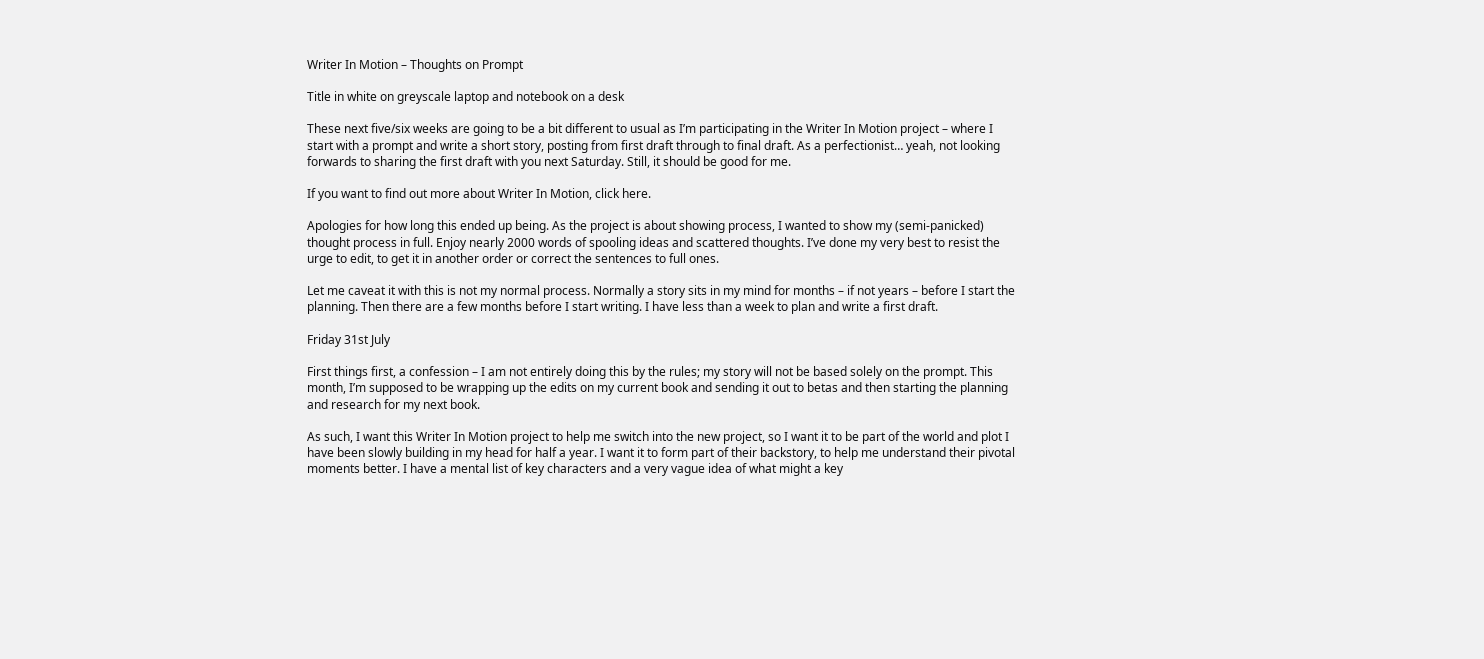Writer In Motion – Thoughts on Prompt

Title in white on greyscale laptop and notebook on a desk

These next five/six weeks are going to be a bit different to usual as I’m participating in the Writer In Motion project – where I start with a prompt and write a short story, posting from first draft through to final draft. As a perfectionist… yeah, not looking forwards to sharing the first draft with you next Saturday. Still, it should be good for me.

If you want to find out more about Writer In Motion, click here.

Apologies for how long this ended up being. As the project is about showing process, I wanted to show my (semi-panicked) thought process in full. Enjoy nearly 2000 words of spooling ideas and scattered thoughts. I’ve done my very best to resist the urge to edit, to get it in another order or correct the sentences to full ones.

Let me caveat it with this is not my normal process. Normally a story sits in my mind for months – if not years – before I start the planning. Then there are a few months before I start writing. I have less than a week to plan and write a first draft.

Friday 31st July

First things first, a confession – I am not entirely doing this by the rules; my story will not be based solely on the prompt. This month, I’m supposed to be wrapping up the edits on my current book and sending it out to betas and then starting the planning and research for my next book.

As such, I want this Writer In Motion project to help me switch into the new project, so I want it to be part of the world and plot I have been slowly building in my head for half a year. I want it to form part of their backstory, to help me understand their pivotal moments better. I have a mental list of key characters and a very vague idea of what might a key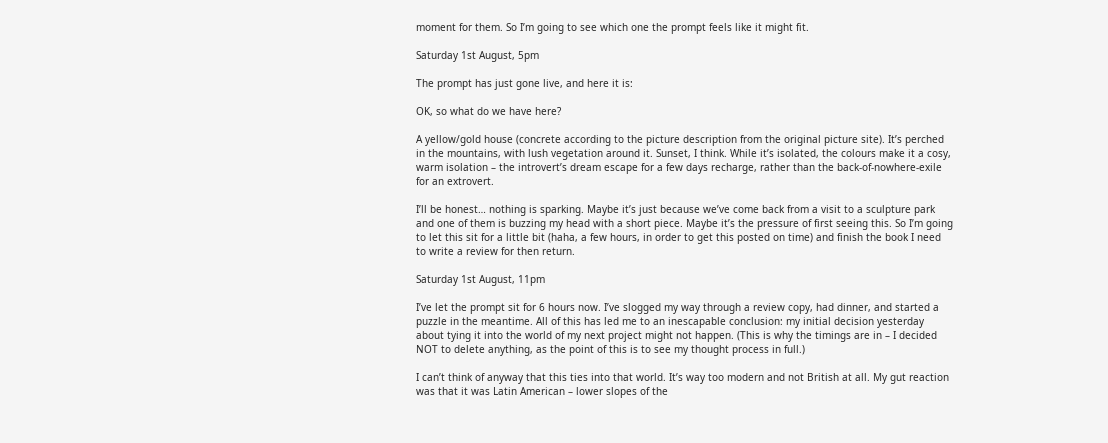moment for them. So I’m going to see which one the prompt feels like it might fit.

Saturday 1st August, 5pm

The prompt has just gone live, and here it is:

OK, so what do we have here?

A yellow/gold house (concrete according to the picture description from the original picture site). It’s perched in the mountains, with lush vegetation around it. Sunset, I think. While it’s isolated, the colours make it a cosy, warm isolation – the introvert’s dream escape for a few days recharge, rather than the back-of-nowhere-exile for an extrovert.

I’ll be honest… nothing is sparking. Maybe it’s just because we’ve come back from a visit to a sculpture park and one of them is buzzing my head with a short piece. Maybe it’s the pressure of first seeing this. So I’m going to let this sit for a little bit (haha, a few hours, in order to get this posted on time) and finish the book I need to write a review for then return.

Saturday 1st August, 11pm

I’ve let the prompt sit for 6 hours now. I’ve slogged my way through a review copy, had dinner, and started a puzzle in the meantime. All of this has led me to an inescapable conclusion: my initial decision yesterday about tying it into the world of my next project might not happen. (This is why the timings are in – I decided NOT to delete anything, as the point of this is to see my thought process in full.)

I can’t think of anyway that this ties into that world. It’s way too modern and not British at all. My gut reaction was that it was Latin American – lower slopes of the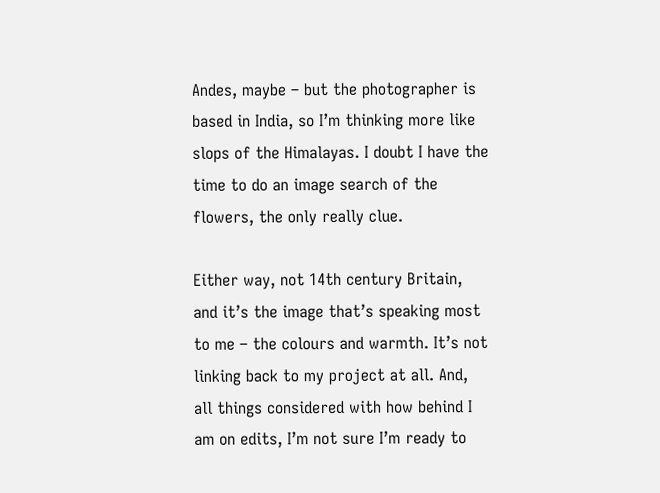Andes, maybe – but the photographer is based in India, so I’m thinking more like slops of the Himalayas. I doubt I have the time to do an image search of the flowers, the only really clue.

Either way, not 14th century Britain, and it’s the image that’s speaking most to me – the colours and warmth. It’s not linking back to my project at all. And, all things considered with how behind I am on edits, I’m not sure I’m ready to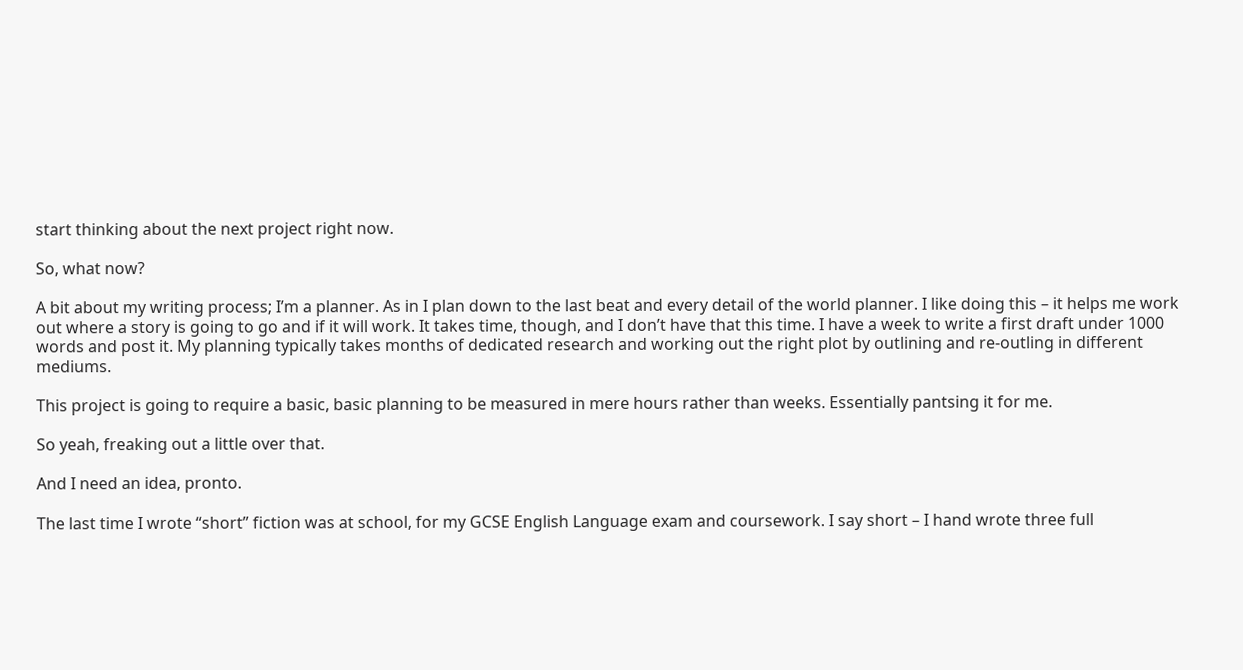start thinking about the next project right now.

So, what now?

A bit about my writing process; I’m a planner. As in I plan down to the last beat and every detail of the world planner. I like doing this – it helps me work out where a story is going to go and if it will work. It takes time, though, and I don’t have that this time. I have a week to write a first draft under 1000 words and post it. My planning typically takes months of dedicated research and working out the right plot by outlining and re-outling in different mediums.

This project is going to require a basic, basic planning to be measured in mere hours rather than weeks. Essentially pantsing it for me.

So yeah, freaking out a little over that.

And I need an idea, pronto.

The last time I wrote “short” fiction was at school, for my GCSE English Language exam and coursework. I say short – I hand wrote three full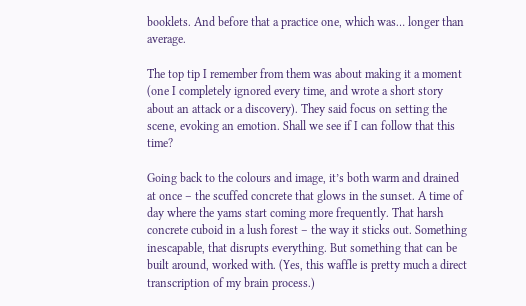booklets. And before that a practice one, which was… longer than average.

The top tip I remember from them was about making it a moment (one I completely ignored every time, and wrote a short story about an attack or a discovery). They said focus on setting the scene, evoking an emotion. Shall we see if I can follow that this time?

Going back to the colours and image, it’s both warm and drained at once – the scuffed concrete that glows in the sunset. A time of day where the yams start coming more frequently. That harsh concrete cuboid in a lush forest – the way it sticks out. Something inescapable, that disrupts everything. But something that can be built around, worked with. (Yes, this waffle is pretty much a direct transcription of my brain process.)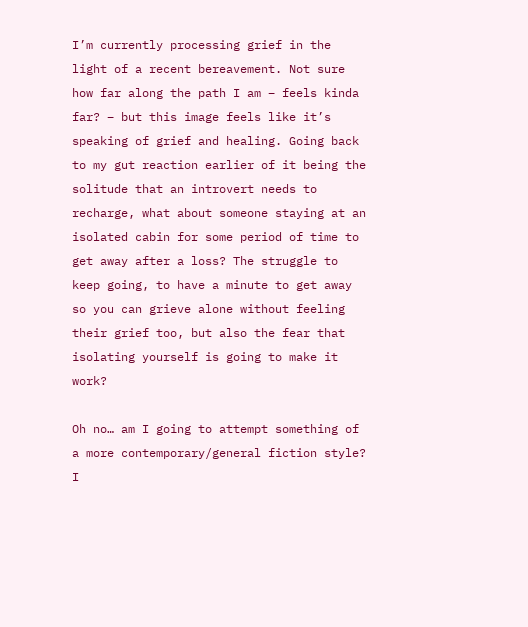I’m currently processing grief in the light of a recent bereavement. Not sure how far along the path I am – feels kinda far? – but this image feels like it’s speaking of grief and healing. Going back to my gut reaction earlier of it being the solitude that an introvert needs to recharge, what about someone staying at an isolated cabin for some period of time to get away after a loss? The struggle to keep going, to have a minute to get away so you can grieve alone without feeling their grief too, but also the fear that isolating yourself is going to make it work?

Oh no… am I going to attempt something of a more contemporary/general fiction style? I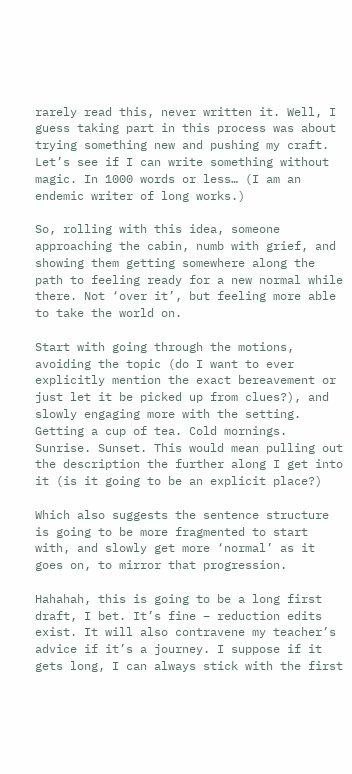rarely read this, never written it. Well, I guess taking part in this process was about trying something new and pushing my craft. Let’s see if I can write something without magic. In 1000 words or less… (I am an endemic writer of long works.)

So, rolling with this idea, someone approaching the cabin, numb with grief, and showing them getting somewhere along the path to feeling ready for a new normal while there. Not ‘over it’, but feeling more able to take the world on.

Start with going through the motions, avoiding the topic (do I want to ever explicitly mention the exact bereavement or just let it be picked up from clues?), and slowly engaging more with the setting. Getting a cup of tea. Cold mornings. Sunrise. Sunset. This would mean pulling out the description the further along I get into it (is it going to be an explicit place?)

Which also suggests the sentence structure is going to be more fragmented to start with, and slowly get more ‘normal’ as it goes on, to mirror that progression.

Hahahah, this is going to be a long first draft, I bet. It’s fine – reduction edits exist. It will also contravene my teacher’s advice if it’s a journey. I suppose if it gets long, I can always stick with the first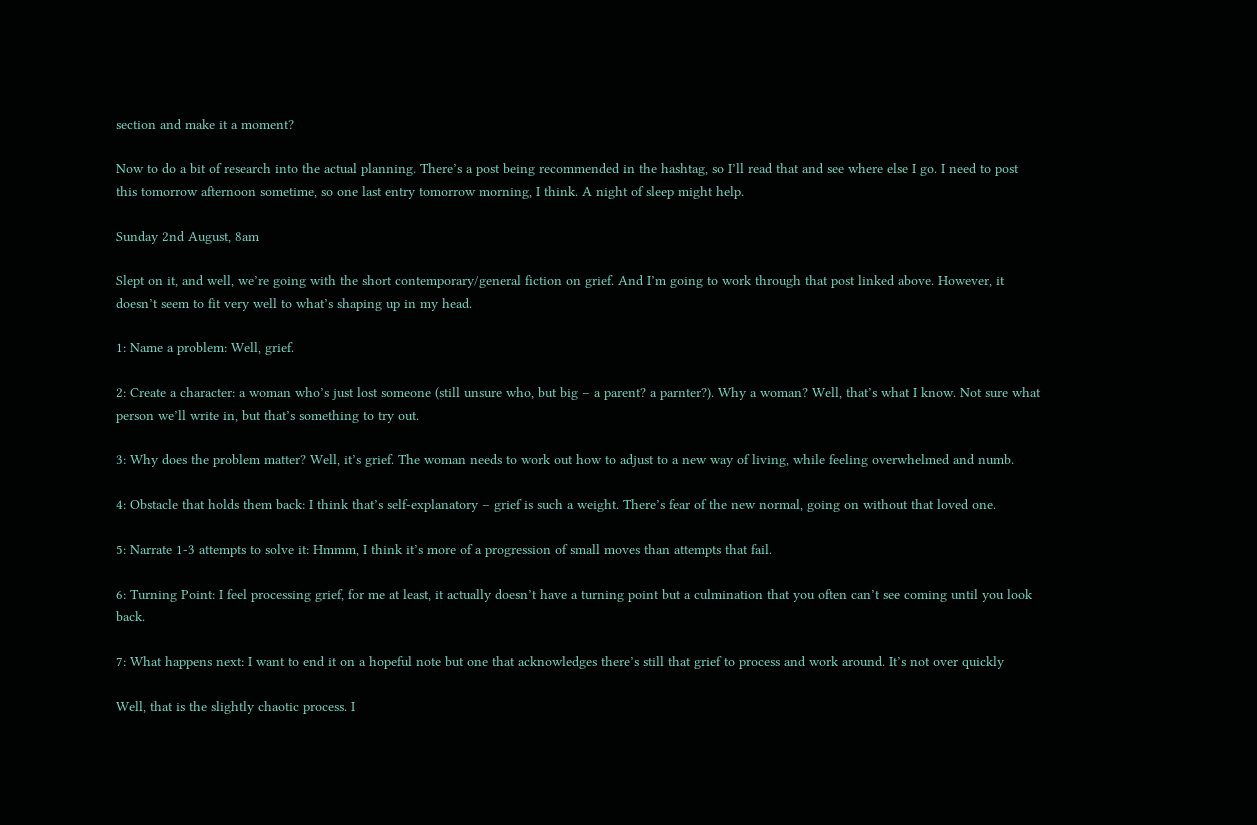section and make it a moment?

Now to do a bit of research into the actual planning. There’s a post being recommended in the hashtag, so I’ll read that and see where else I go. I need to post this tomorrow afternoon sometime, so one last entry tomorrow morning, I think. A night of sleep might help.

Sunday 2nd August, 8am

Slept on it, and well, we’re going with the short contemporary/general fiction on grief. And I’m going to work through that post linked above. However, it doesn’t seem to fit very well to what’s shaping up in my head.

1: Name a problem: Well, grief.

2: Create a character: a woman who’s just lost someone (still unsure who, but big – a parent? a parnter?). Why a woman? Well, that’s what I know. Not sure what person we’ll write in, but that’s something to try out.

3: Why does the problem matter? Well, it’s grief. The woman needs to work out how to adjust to a new way of living, while feeling overwhelmed and numb.

4: Obstacle that holds them back: I think that’s self-explanatory – grief is such a weight. There’s fear of the new normal, going on without that loved one.

5: Narrate 1-3 attempts to solve it: Hmmm, I think it’s more of a progression of small moves than attempts that fail.

6: Turning Point: I feel processing grief, for me at least, it actually doesn’t have a turning point but a culmination that you often can’t see coming until you look back.

7: What happens next: I want to end it on a hopeful note but one that acknowledges there’s still that grief to process and work around. It’s not over quickly

Well, that is the slightly chaotic process. I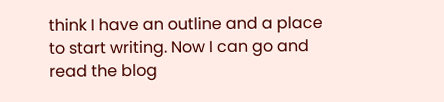think I have an outline and a place to start writing. Now I can go and read the blog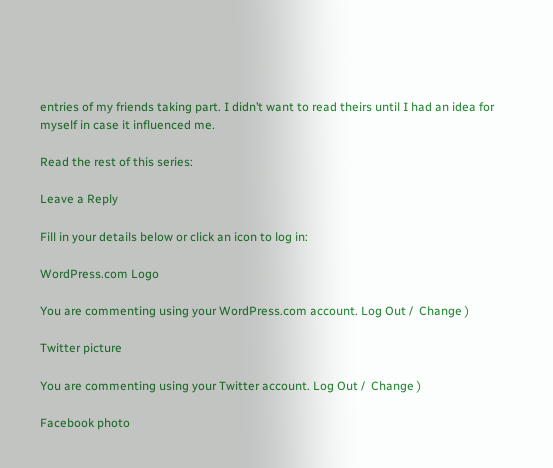entries of my friends taking part. I didn’t want to read theirs until I had an idea for myself in case it influenced me.

Read the rest of this series:

Leave a Reply

Fill in your details below or click an icon to log in:

WordPress.com Logo

You are commenting using your WordPress.com account. Log Out /  Change )

Twitter picture

You are commenting using your Twitter account. Log Out /  Change )

Facebook photo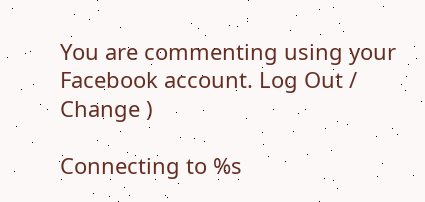You are commenting using your Facebook account. Log Out /  Change )

Connecting to %s